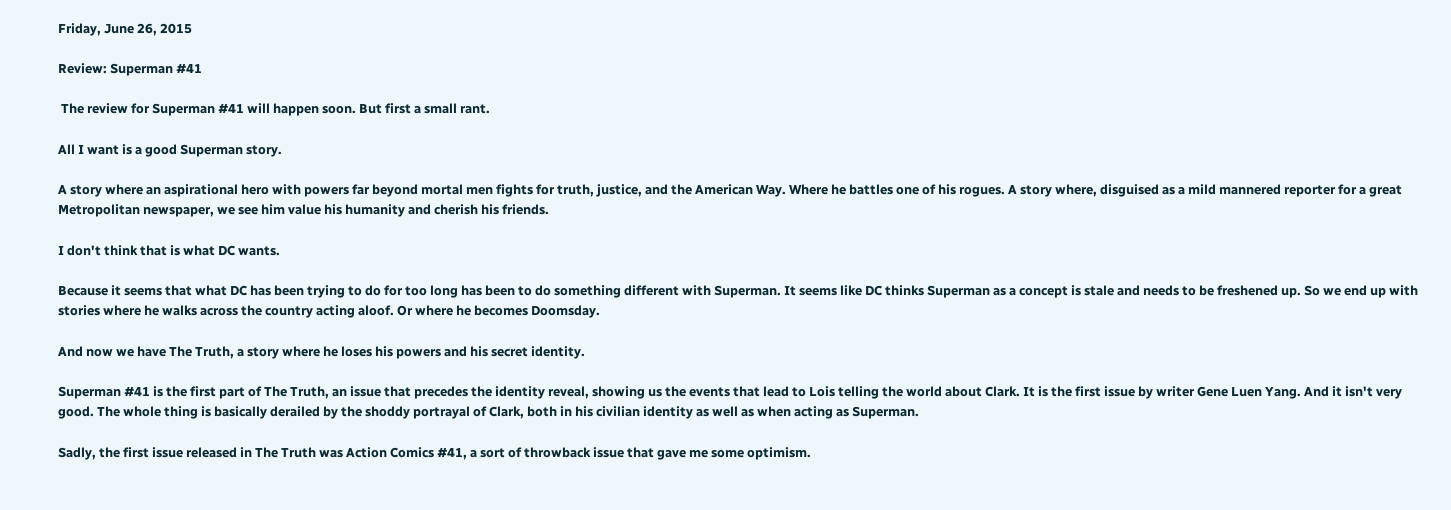Friday, June 26, 2015

Review: Superman #41

 The review for Superman #41 will happen soon. But first a small rant.

All I want is a good Superman story.

A story where an aspirational hero with powers far beyond mortal men fights for truth, justice, and the American Way. Where he battles one of his rogues. A story where, disguised as a mild mannered reporter for a great Metropolitan newspaper, we see him value his humanity and cherish his friends.

I don't think that is what DC wants.

Because it seems that what DC has been trying to do for too long has been to do something different with Superman. It seems like DC thinks Superman as a concept is stale and needs to be freshened up. So we end up with stories where he walks across the country acting aloof. Or where he becomes Doomsday.

And now we have The Truth, a story where he loses his powers and his secret identity.

Superman #41 is the first part of The Truth, an issue that precedes the identity reveal, showing us the events that lead to Lois telling the world about Clark. It is the first issue by writer Gene Luen Yang. And it isn't very good. The whole thing is basically derailed by the shoddy portrayal of Clark, both in his civilian identity as well as when acting as Superman.

Sadly, the first issue released in The Truth was Action Comics #41, a sort of throwback issue that gave me some optimism.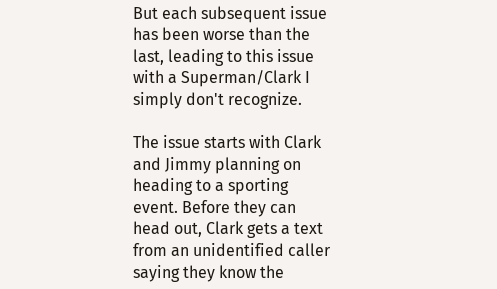But each subsequent issue has been worse than the last, leading to this issue with a Superman/Clark I simply don't recognize.

The issue starts with Clark and Jimmy planning on heading to a sporting event. Before they can head out, Clark gets a text from an unidentified caller saying they know the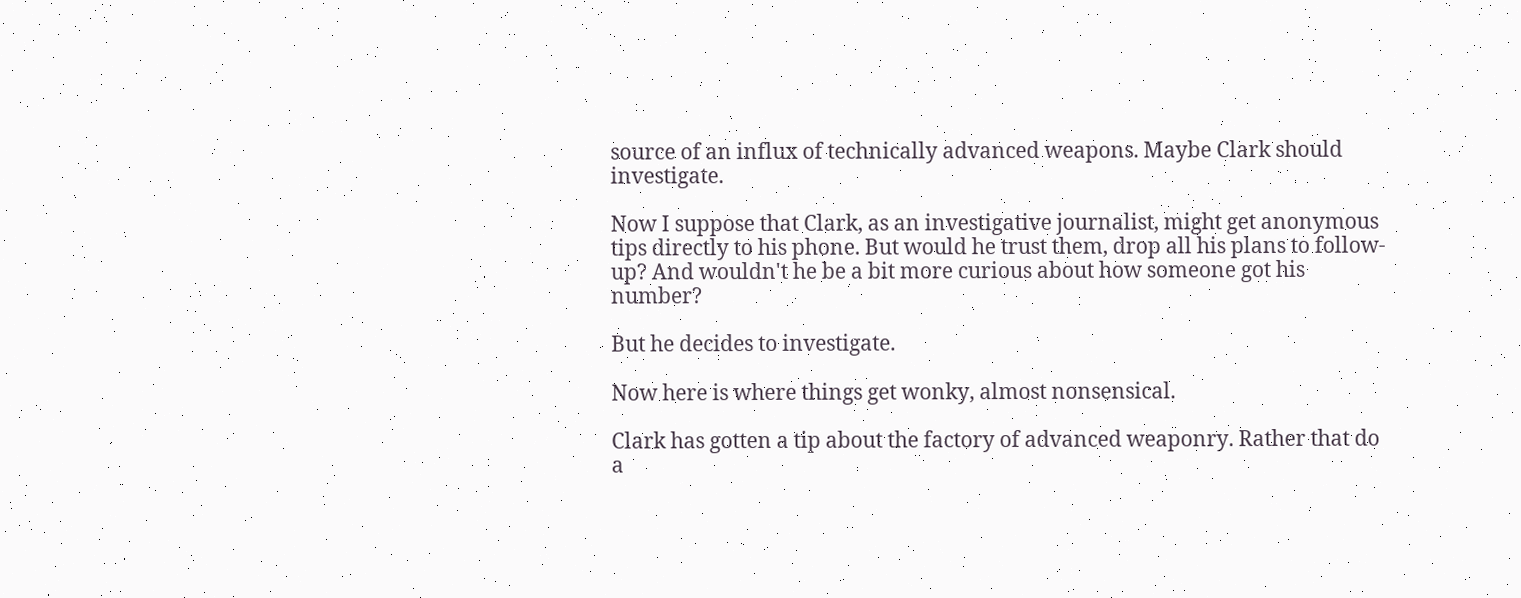source of an influx of technically advanced weapons. Maybe Clark should investigate.

Now I suppose that Clark, as an investigative journalist, might get anonymous tips directly to his phone. But would he trust them, drop all his plans to follow-up? And wouldn't he be a bit more curious about how someone got his number?

But he decides to investigate.

Now here is where things get wonky, almost nonsensical.

Clark has gotten a tip about the factory of advanced weaponry. Rather that do a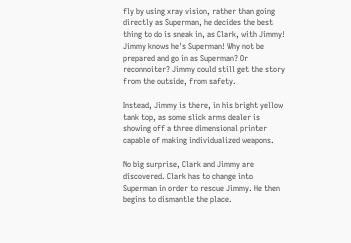fly by using xray vision, rather than going directly as Superman, he decides the best thing to do is sneak in, as Clark, with Jimmy! Jimmy knows he's Superman! Why not be prepared and go in as Superman? Or reconnoiter? Jimmy could still get the story from the outside, from safety.

Instead, Jimmy is there, in his bright yellow tank top, as some slick arms dealer is showing off a three dimensional printer capable of making individualized weapons.

No big surprise, Clark and Jimmy are discovered. Clark has to change into Superman in order to rescue Jimmy. He then begins to dismantle the place.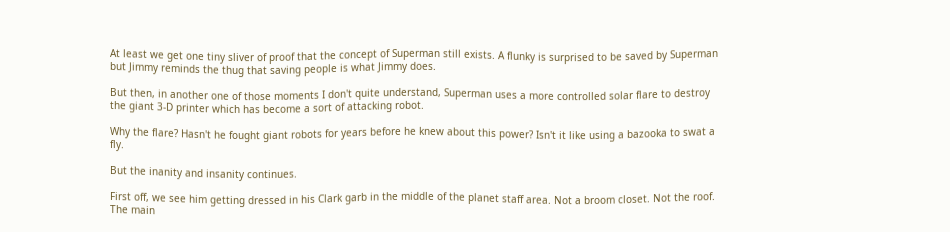At least we get one tiny sliver of proof that the concept of Superman still exists. A flunky is surprised to be saved by Superman but Jimmy reminds the thug that saving people is what Jimmy does.

But then, in another one of those moments I don't quite understand, Superman uses a more controlled solar flare to destroy the giant 3-D printer which has become a sort of attacking robot.

Why the flare? Hasn't he fought giant robots for years before he knew about this power? Isn't it like using a bazooka to swat a fly.

But the inanity and insanity continues.

First off, we see him getting dressed in his Clark garb in the middle of the planet staff area. Not a broom closet. Not the roof. The main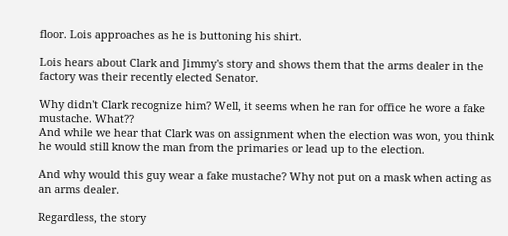floor. Lois approaches as he is buttoning his shirt.

Lois hears about Clark and Jimmy's story and shows them that the arms dealer in the factory was their recently elected Senator.

Why didn't Clark recognize him? Well, it seems when he ran for office he wore a fake mustache. What??
And while we hear that Clark was on assignment when the election was won, you think he would still know the man from the primaries or lead up to the election.

And why would this guy wear a fake mustache? Why not put on a mask when acting as an arms dealer.

Regardless, the story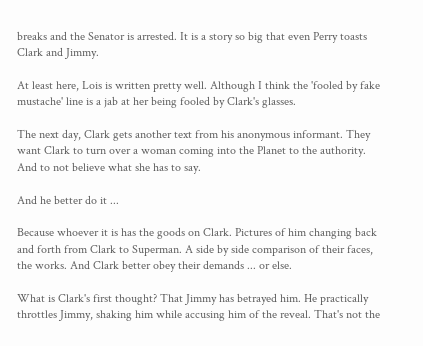breaks and the Senator is arrested. It is a story so big that even Perry toasts Clark and Jimmy.

At least here, Lois is written pretty well. Although I think the 'fooled by fake mustache' line is a jab at her being fooled by Clark's glasses.

The next day, Clark gets another text from his anonymous informant. They want Clark to turn over a woman coming into the Planet to the authority. And to not believe what she has to say.

And he better do it ...

Because whoever it is has the goods on Clark. Pictures of him changing back and forth from Clark to Superman. A side by side comparison of their faces, the works. And Clark better obey their demands ... or else.

What is Clark's first thought? That Jimmy has betrayed him. He practically throttles Jimmy, shaking him while accusing him of the reveal. That's not the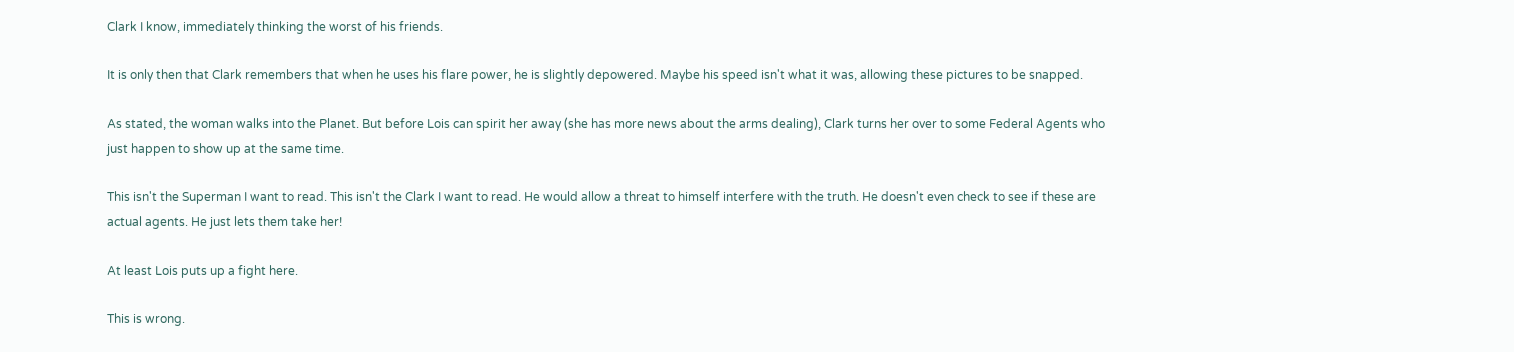Clark I know, immediately thinking the worst of his friends.

It is only then that Clark remembers that when he uses his flare power, he is slightly depowered. Maybe his speed isn't what it was, allowing these pictures to be snapped.

As stated, the woman walks into the Planet. But before Lois can spirit her away (she has more news about the arms dealing), Clark turns her over to some Federal Agents who just happen to show up at the same time.

This isn't the Superman I want to read. This isn't the Clark I want to read. He would allow a threat to himself interfere with the truth. He doesn't even check to see if these are actual agents. He just lets them take her!

At least Lois puts up a fight here.

This is wrong.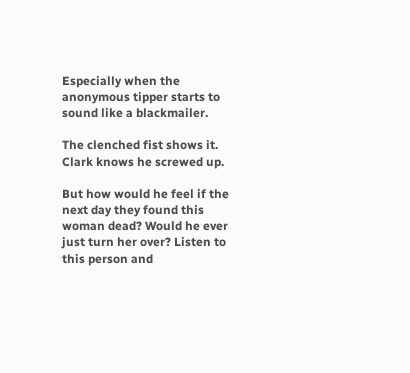Especially when the anonymous tipper starts to sound like a blackmailer.

The clenched fist shows it. Clark knows he screwed up.

But how would he feel if the next day they found this woman dead? Would he ever just turn her over? Listen to this person and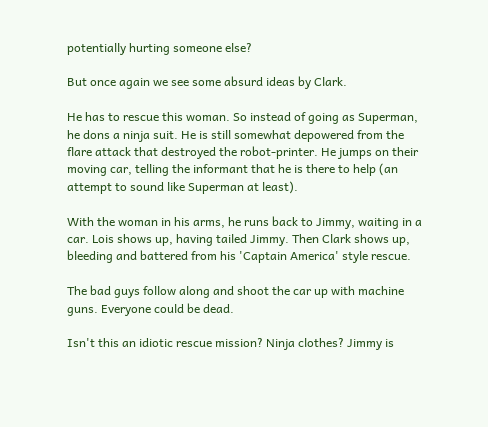potentially hurting someone else?

But once again we see some absurd ideas by Clark.

He has to rescue this woman. So instead of going as Superman, he dons a ninja suit. He is still somewhat depowered from the flare attack that destroyed the robot-printer. He jumps on their moving car, telling the informant that he is there to help (an attempt to sound like Superman at least).

With the woman in his arms, he runs back to Jimmy, waiting in a car. Lois shows up, having tailed Jimmy. Then Clark shows up, bleeding and battered from his 'Captain America' style rescue.

The bad guys follow along and shoot the car up with machine guns. Everyone could be dead.

Isn't this an idiotic rescue mission? Ninja clothes? Jimmy is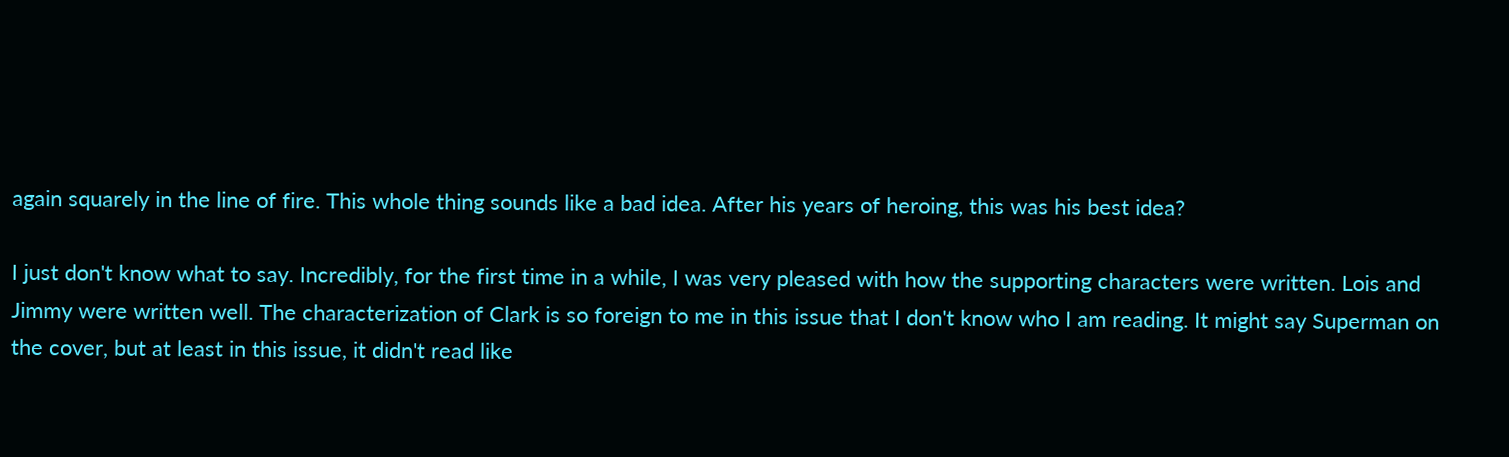again squarely in the line of fire. This whole thing sounds like a bad idea. After his years of heroing, this was his best idea?

I just don't know what to say. Incredibly, for the first time in a while, I was very pleased with how the supporting characters were written. Lois and Jimmy were written well. The characterization of Clark is so foreign to me in this issue that I don't know who I am reading. It might say Superman on the cover, but at least in this issue, it didn't read like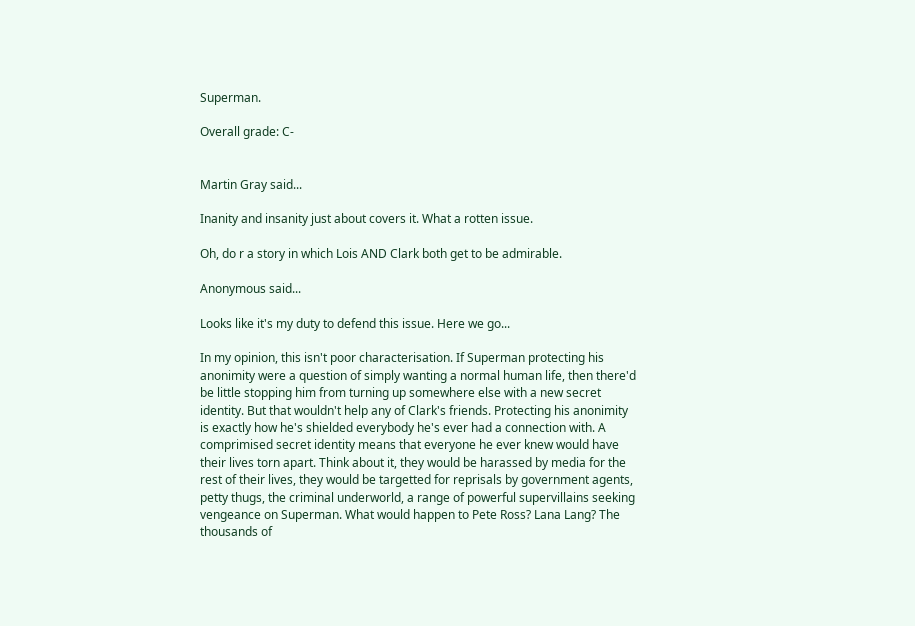Superman.

Overall grade: C-


Martin Gray said...

Inanity and insanity just about covers it. What a rotten issue.

Oh, do r a story in which Lois AND Clark both get to be admirable.

Anonymous said...

Looks like it's my duty to defend this issue. Here we go...

In my opinion, this isn't poor characterisation. If Superman protecting his anonimity were a question of simply wanting a normal human life, then there'd be little stopping him from turning up somewhere else with a new secret identity. But that wouldn't help any of Clark's friends. Protecting his anonimity is exactly how he's shielded everybody he's ever had a connection with. A comprimised secret identity means that everyone he ever knew would have their lives torn apart. Think about it, they would be harassed by media for the rest of their lives, they would be targetted for reprisals by government agents, petty thugs, the criminal underworld, a range of powerful supervillains seeking vengeance on Superman. What would happen to Pete Ross? Lana Lang? The thousands of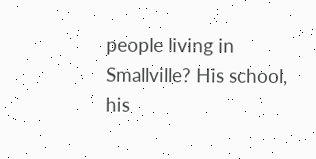people living in Smallville? His school, his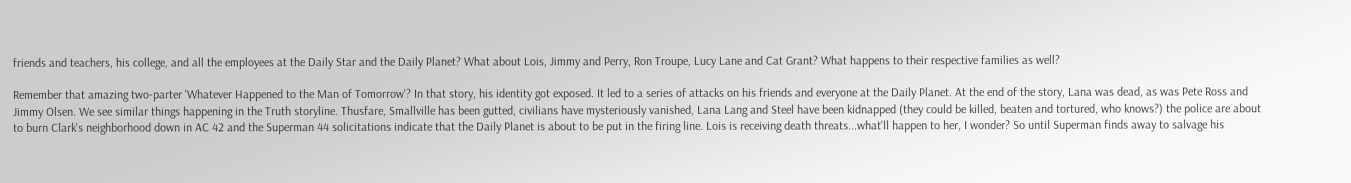friends and teachers, his college, and all the employees at the Daily Star and the Daily Planet? What about Lois, Jimmy and Perry, Ron Troupe, Lucy Lane and Cat Grant? What happens to their respective families as well?

Remember that amazing two-parter 'Whatever Happened to the Man of Tomorrow'? In that story, his identity got exposed. It led to a series of attacks on his friends and everyone at the Daily Planet. At the end of the story, Lana was dead, as was Pete Ross and Jimmy Olsen. We see similar things happening in the Truth storyline. Thusfare, Smallville has been gutted, civilians have mysteriously vanished, Lana Lang and Steel have been kidnapped (they could be killed, beaten and tortured, who knows?) the police are about to burn Clark's neighborhood down in AC 42 and the Superman 44 solicitations indicate that the Daily Planet is about to be put in the firing line. Lois is receiving death threats...what'll happen to her, I wonder? So until Superman finds away to salvage his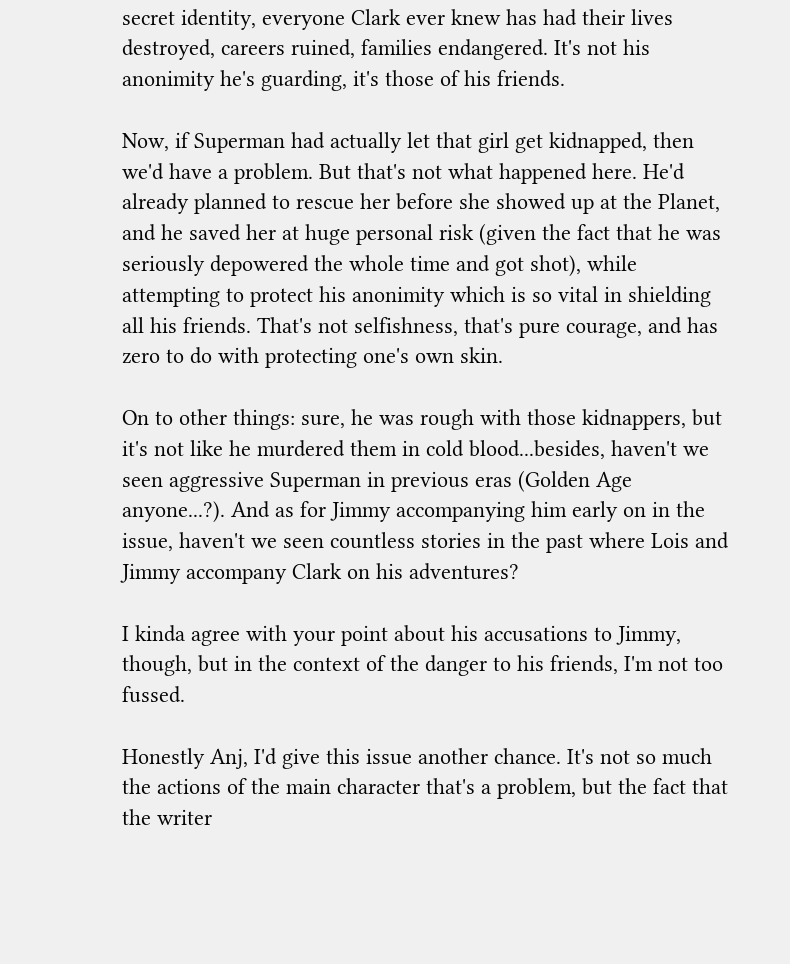secret identity, everyone Clark ever knew has had their lives destroyed, careers ruined, families endangered. It's not his anonimity he's guarding, it's those of his friends.

Now, if Superman had actually let that girl get kidnapped, then we'd have a problem. But that's not what happened here. He'd already planned to rescue her before she showed up at the Planet, and he saved her at huge personal risk (given the fact that he was seriously depowered the whole time and got shot), while attempting to protect his anonimity which is so vital in shielding all his friends. That's not selfishness, that's pure courage, and has zero to do with protecting one's own skin.

On to other things: sure, he was rough with those kidnappers, but it's not like he murdered them in cold blood...besides, haven't we seen aggressive Superman in previous eras (Golden Age anyone...?). And as for Jimmy accompanying him early on in the issue, haven't we seen countless stories in the past where Lois and Jimmy accompany Clark on his adventures?

I kinda agree with your point about his accusations to Jimmy, though, but in the context of the danger to his friends, I'm not too fussed.

Honestly Anj, I'd give this issue another chance. It's not so much the actions of the main character that's a problem, but the fact that the writer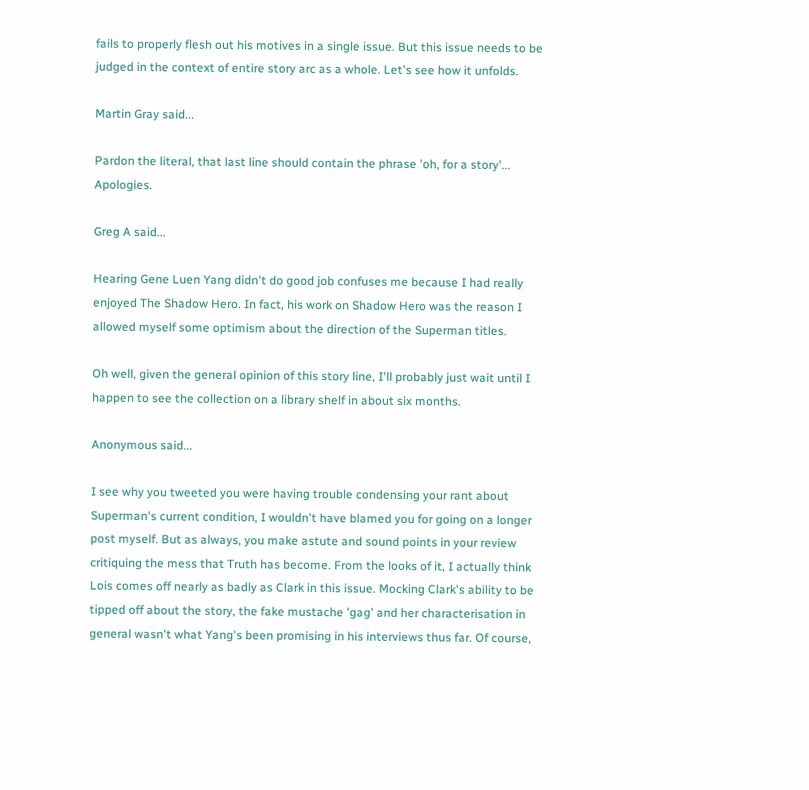fails to properly flesh out his motives in a single issue. But this issue needs to be judged in the context of entire story arc as a whole. Let's see how it unfolds.

Martin Gray said...

Pardon the literal, that last line should contain the phrase 'oh, for a story'... Apologies.

Greg A said...

Hearing Gene Luen Yang didn't do good job confuses me because I had really enjoyed The Shadow Hero. In fact, his work on Shadow Hero was the reason I allowed myself some optimism about the direction of the Superman titles.

Oh well, given the general opinion of this story line, I'll probably just wait until I happen to see the collection on a library shelf in about six months.

Anonymous said...

I see why you tweeted you were having trouble condensing your rant about Superman's current condition, I wouldn't have blamed you for going on a longer post myself. But as always, you make astute and sound points in your review critiquing the mess that Truth has become. From the looks of it, I actually think Lois comes off nearly as badly as Clark in this issue. Mocking Clark's ability to be tipped off about the story, the fake mustache 'gag' and her characterisation in general wasn't what Yang's been promising in his interviews thus far. Of course,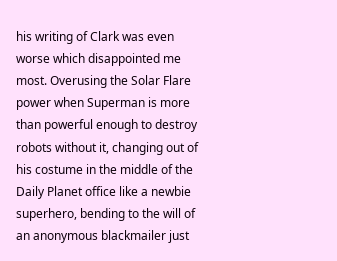his writing of Clark was even worse which disappointed me most. Overusing the Solar Flare power when Superman is more than powerful enough to destroy robots without it, changing out of his costume in the middle of the Daily Planet office like a newbie superhero, bending to the will of an anonymous blackmailer just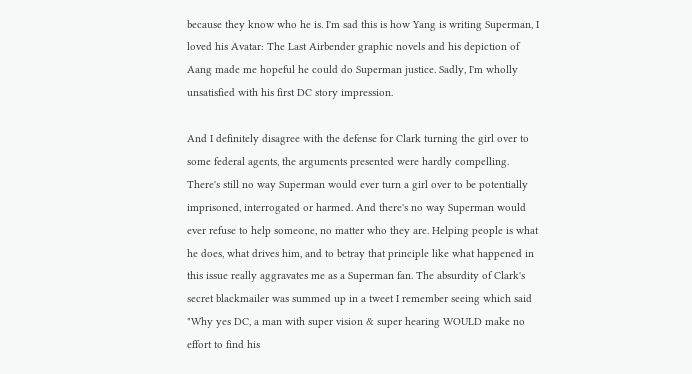because they know who he is. I'm sad this is how Yang is writing Superman, I loved his Avatar: The Last Airbender graphic novels and his depiction of Aang made me hopeful he could do Superman justice. Sadly, I'm wholly unsatisfied with his first DC story impression.

And I definitely disagree with the defense for Clark turning the girl over to some federal agents, the arguments presented were hardly compelling. There's still no way Superman would ever turn a girl over to be potentially imprisoned, interrogated or harmed. And there's no way Superman would ever refuse to help someone, no matter who they are. Helping people is what he does, what drives him, and to betray that principle like what happened in this issue really aggravates me as a Superman fan. The absurdity of Clark's secret blackmailer was summed up in a tweet I remember seeing which said "Why yes DC, a man with super vision & super hearing WOULD make no effort to find his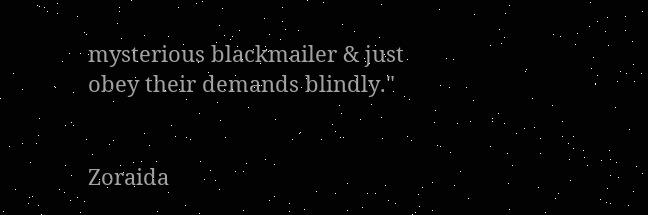mysterious blackmailer & just obey their demands blindly."


Zoraida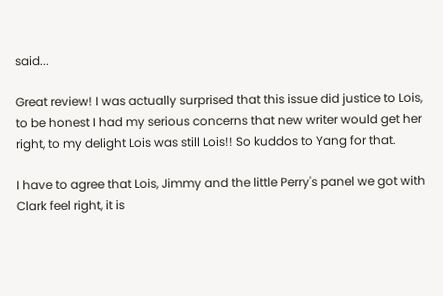said...

Great review! I was actually surprised that this issue did justice to Lois, to be honest I had my serious concerns that new writer would get her right, to my delight Lois was still Lois!! So kuddos to Yang for that.

I have to agree that Lois, Jimmy and the little Perry's panel we got with Clark feel right, it is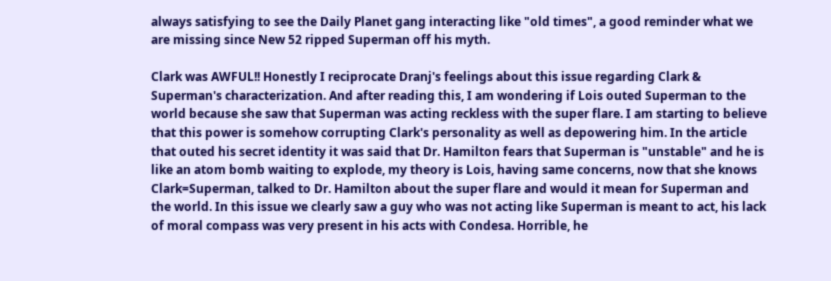always satisfying to see the Daily Planet gang interacting like "old times", a good reminder what we are missing since New 52 ripped Superman off his myth.

Clark was AWFUL!! Honestly I reciprocate Dranj's feelings about this issue regarding Clark & Superman's characterization. And after reading this, I am wondering if Lois outed Superman to the world because she saw that Superman was acting reckless with the super flare. I am starting to believe that this power is somehow corrupting Clark's personality as well as depowering him. In the article that outed his secret identity it was said that Dr. Hamilton fears that Superman is "unstable" and he is like an atom bomb waiting to explode, my theory is Lois, having same concerns, now that she knows Clark=Superman, talked to Dr. Hamilton about the super flare and would it mean for Superman and the world. In this issue we clearly saw a guy who was not acting like Superman is meant to act, his lack of moral compass was very present in his acts with Condesa. Horrible, he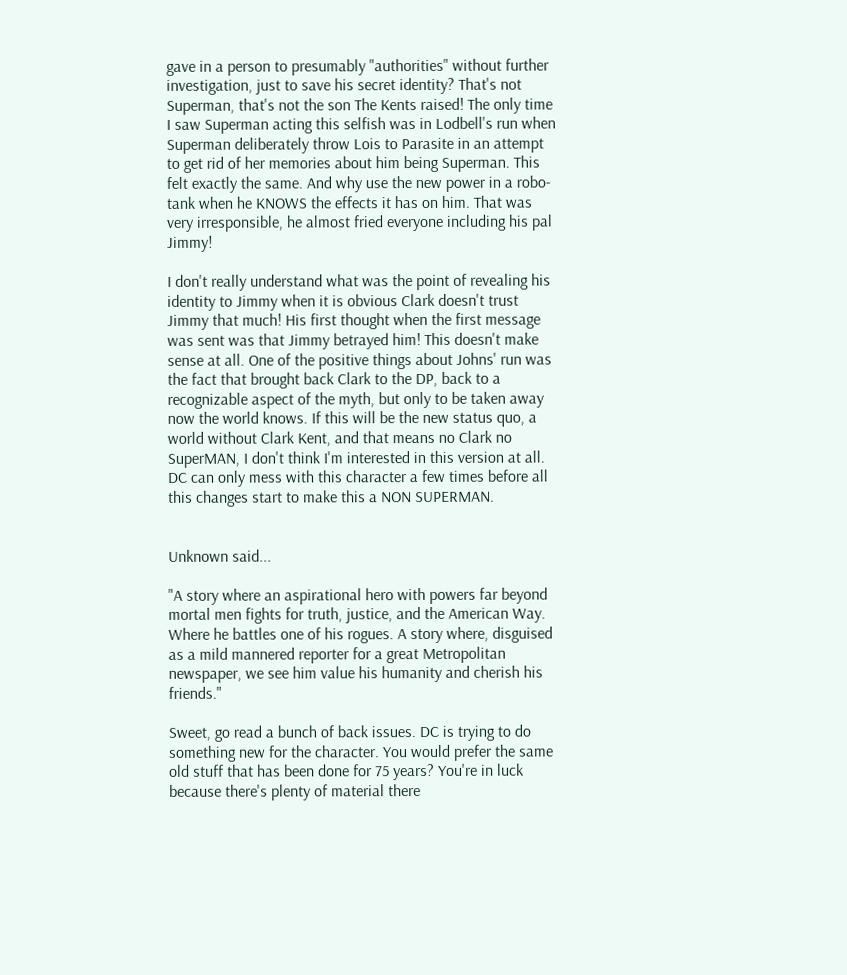gave in a person to presumably "authorities" without further investigation, just to save his secret identity? That's not Superman, that's not the son The Kents raised! The only time I saw Superman acting this selfish was in Lodbell's run when Superman deliberately throw Lois to Parasite in an attempt to get rid of her memories about him being Superman. This felt exactly the same. And why use the new power in a robo-tank when he KNOWS the effects it has on him. That was very irresponsible, he almost fried everyone including his pal Jimmy!

I don't really understand what was the point of revealing his identity to Jimmy when it is obvious Clark doesn't trust Jimmy that much! His first thought when the first message was sent was that Jimmy betrayed him! This doesn't make sense at all. One of the positive things about Johns' run was the fact that brought back Clark to the DP, back to a recognizable aspect of the myth, but only to be taken away now the world knows. If this will be the new status quo, a world without Clark Kent, and that means no Clark no SuperMAN, I don't think I'm interested in this version at all. DC can only mess with this character a few times before all this changes start to make this a NON SUPERMAN.


Unknown said...

"A story where an aspirational hero with powers far beyond mortal men fights for truth, justice, and the American Way. Where he battles one of his rogues. A story where, disguised as a mild mannered reporter for a great Metropolitan newspaper, we see him value his humanity and cherish his friends."

Sweet, go read a bunch of back issues. DC is trying to do something new for the character. You would prefer the same old stuff that has been done for 75 years? You're in luck because there's plenty of material there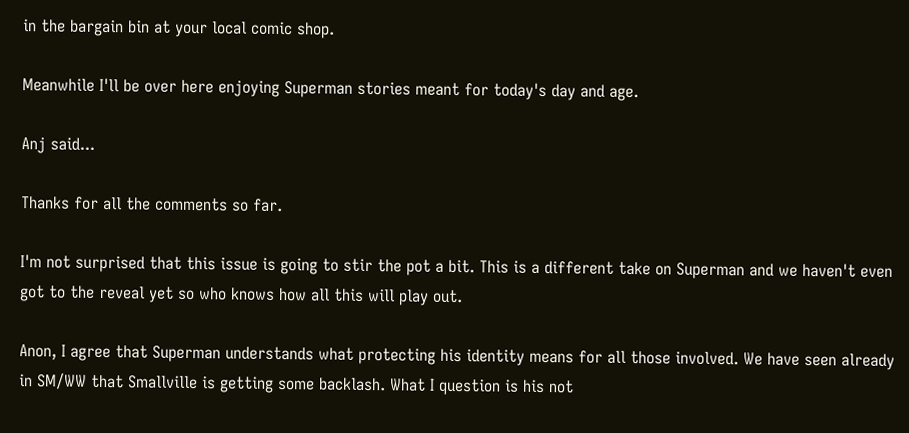in the bargain bin at your local comic shop.

Meanwhile I'll be over here enjoying Superman stories meant for today's day and age.

Anj said...

Thanks for all the comments so far.

I'm not surprised that this issue is going to stir the pot a bit. This is a different take on Superman and we haven't even got to the reveal yet so who knows how all this will play out.

Anon, I agree that Superman understands what protecting his identity means for all those involved. We have seen already in SM/WW that Smallville is getting some backlash. What I question is his not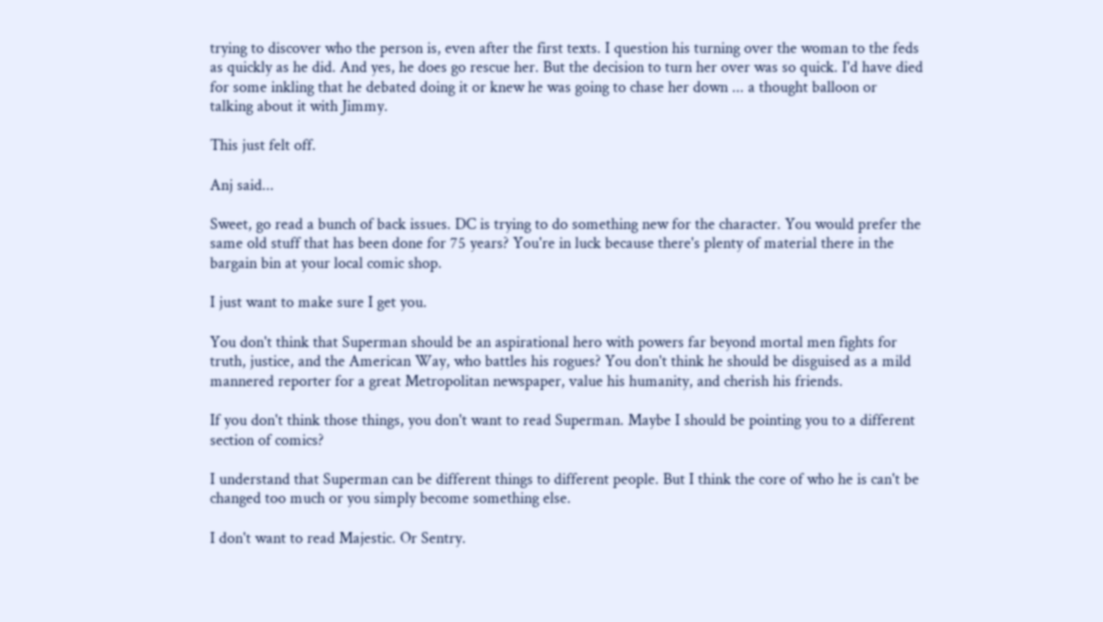trying to discover who the person is, even after the first texts. I question his turning over the woman to the feds as quickly as he did. And yes, he does go rescue her. But the decision to turn her over was so quick. I'd have died for some inkling that he debated doing it or knew he was going to chase her down ... a thought balloon or talking about it with Jimmy.

This just felt off.

Anj said...

Sweet, go read a bunch of back issues. DC is trying to do something new for the character. You would prefer the same old stuff that has been done for 75 years? You're in luck because there's plenty of material there in the bargain bin at your local comic shop.

I just want to make sure I get you.

You don't think that Superman should be an aspirational hero with powers far beyond mortal men fights for truth, justice, and the American Way, who battles his rogues? You don't think he should be disguised as a mild mannered reporter for a great Metropolitan newspaper, value his humanity, and cherish his friends.

If you don't think those things, you don't want to read Superman. Maybe I should be pointing you to a different section of comics?

I understand that Superman can be different things to different people. But I think the core of who he is can't be changed too much or you simply become something else.

I don't want to read Majestic. Or Sentry.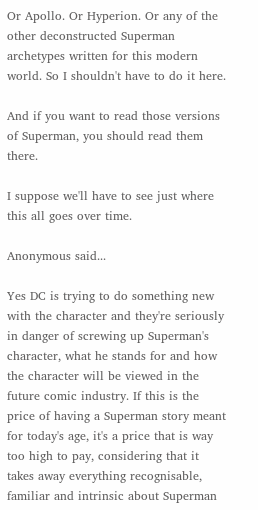Or Apollo. Or Hyperion. Or any of the other deconstructed Superman archetypes written for this modern world. So I shouldn't have to do it here.

And if you want to read those versions of Superman, you should read them there.

I suppose we'll have to see just where this all goes over time.

Anonymous said...

Yes DC is trying to do something new with the character and they're seriously in danger of screwing up Superman's character, what he stands for and how the character will be viewed in the future comic industry. If this is the price of having a Superman story meant for today's age, it's a price that is way too high to pay, considering that it takes away everything recognisable, familiar and intrinsic about Superman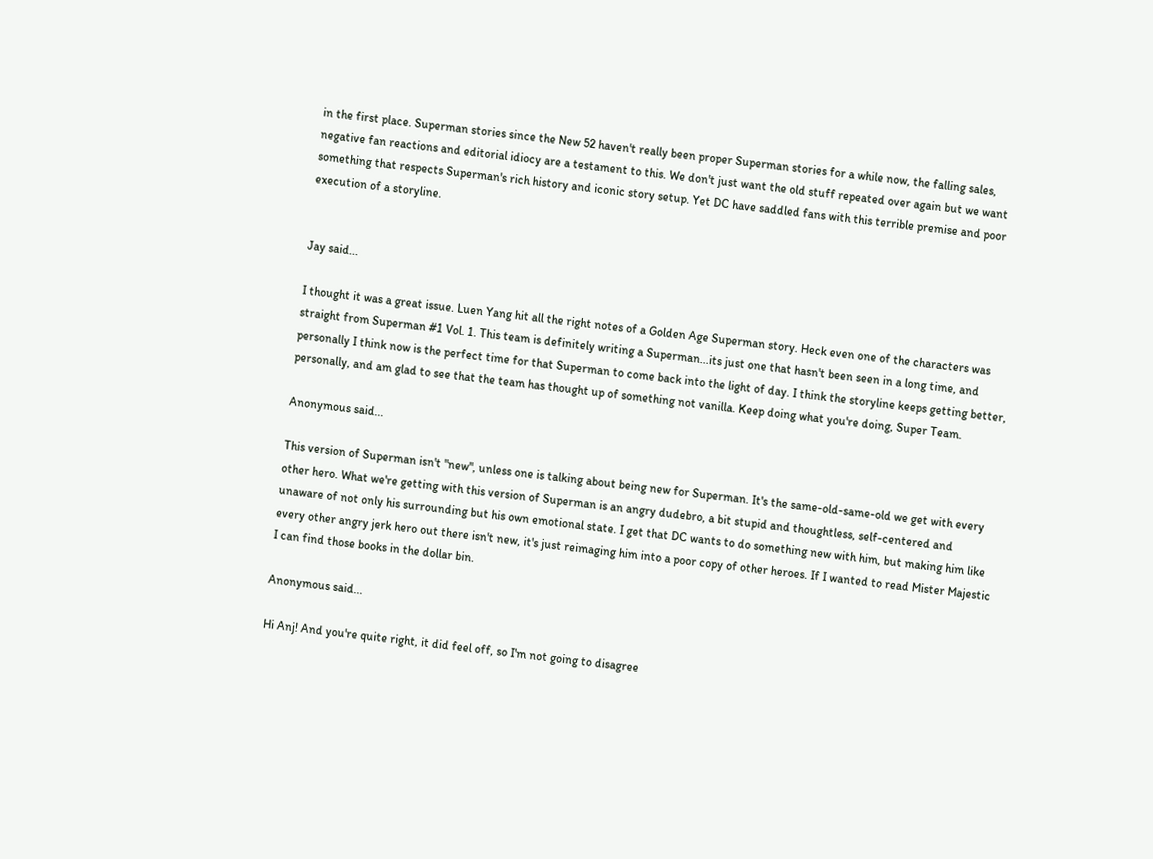in the first place. Superman stories since the New 52 haven't really been proper Superman stories for a while now, the falling sales, negative fan reactions and editorial idiocy are a testament to this. We don't just want the old stuff repeated over again but we want something that respects Superman's rich history and iconic story setup. Yet DC have saddled fans with this terrible premise and poor execution of a storyline.


Jay said...

I thought it was a great issue. Luen Yang hit all the right notes of a Golden Age Superman story. Heck even one of the characters was straight from Superman #1 Vol. 1. This team is definitely writing a Superman...its just one that hasn't been seen in a long time, and personally I think now is the perfect time for that Superman to come back into the light of day. I think the storyline keeps getting better, personally, and am glad to see that the team has thought up of something not vanilla. Keep doing what you're doing, Super Team.

Anonymous said...

This version of Superman isn't "new", unless one is talking about being new for Superman. It's the same-old-same-old we get with every other hero. What we're getting with this version of Superman is an angry dudebro, a bit stupid and thoughtless, self-centered and unaware of not only his surrounding but his own emotional state. I get that DC wants to do something new with him, but making him like every other angry jerk hero out there isn't new, it's just reimaging him into a poor copy of other heroes. If I wanted to read Mister Majestic I can find those books in the dollar bin.

Anonymous said...

Hi Anj! And you're quite right, it did feel off, so I'm not going to disagree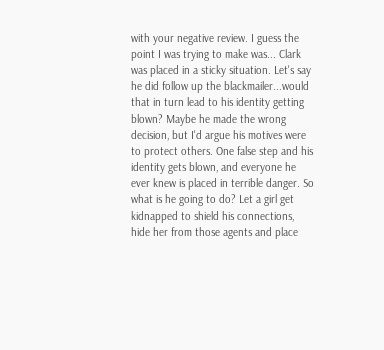with your negative review. I guess the point I was trying to make was... Clark was placed in a sticky situation. Let's say he did follow up the blackmailer...would that in turn lead to his identity getting blown? Maybe he made the wrong decision, but I'd argue his motives were to protect others. One false step and his identity gets blown, and everyone he ever knew is placed in terrible danger. So what is he going to do? Let a girl get kidnapped to shield his connections, hide her from those agents and place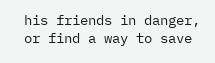his friends in danger, or find a way to save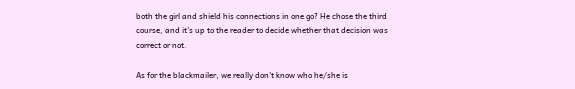both the girl and shield his connections in one go? He chose the third course, and it's up to the reader to decide whether that decision was correct or not.

As for the blackmailer, we really don't know who he/she is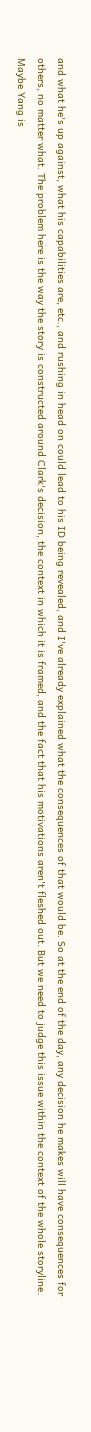and what he's up against, what his capabilities are, etc., and rushing in head on could lead to his ID being revealed, and I've already explained what the consequences of that would be. So at the end of the day, any decision he makes will have consequences for others, no matter what. The problem here is the way the story is constructed around Clark's decision, the context in which it is framed, and the fact that his motivations aren't fleshed out. But we need to judge this issue within the context of the whole storyline. Maybe Yang is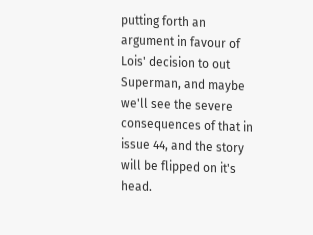putting forth an argument in favour of Lois' decision to out Superman, and maybe we'll see the severe consequences of that in issue 44, and the story will be flipped on it's head.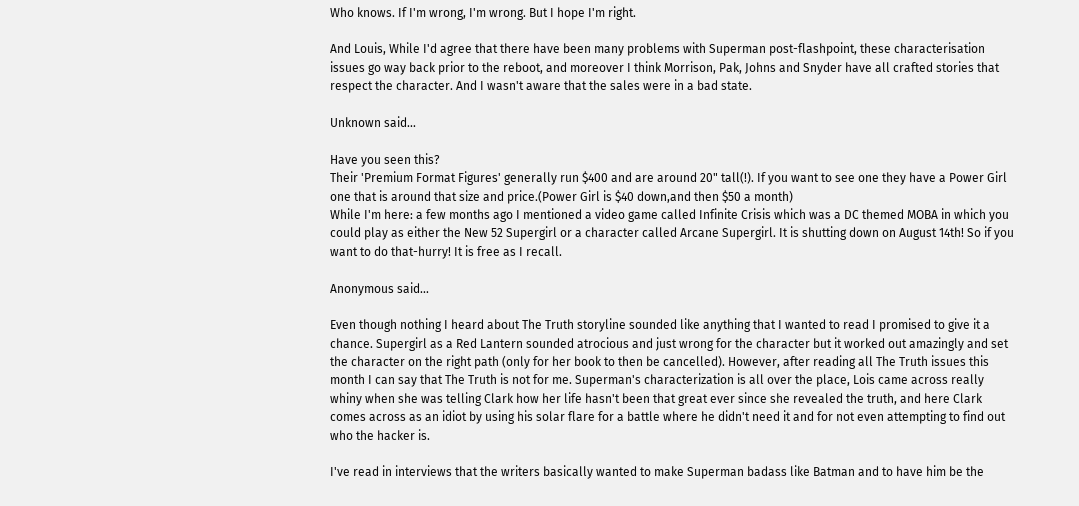Who knows. If I'm wrong, I'm wrong. But I hope I'm right.

And Louis, While I'd agree that there have been many problems with Superman post-flashpoint, these characterisation issues go way back prior to the reboot, and moreover I think Morrison, Pak, Johns and Snyder have all crafted stories that respect the character. And I wasn't aware that the sales were in a bad state.

Unknown said...

Have you seen this?
Their 'Premium Format Figures' generally run $400 and are around 20" tall(!). If you want to see one they have a Power Girl one that is around that size and price.(Power Girl is $40 down,and then $50 a month)
While I'm here: a few months ago I mentioned a video game called Infinite Crisis which was a DC themed MOBA in which you could play as either the New 52 Supergirl or a character called Arcane Supergirl. It is shutting down on August 14th! So if you want to do that-hurry! It is free as I recall.

Anonymous said...

Even though nothing I heard about The Truth storyline sounded like anything that I wanted to read I promised to give it a chance. Supergirl as a Red Lantern sounded atrocious and just wrong for the character but it worked out amazingly and set the character on the right path (only for her book to then be cancelled). However, after reading all The Truth issues this month I can say that The Truth is not for me. Superman's characterization is all over the place, Lois came across really whiny when she was telling Clark how her life hasn't been that great ever since she revealed the truth, and here Clark comes across as an idiot by using his solar flare for a battle where he didn't need it and for not even attempting to find out who the hacker is.

I've read in interviews that the writers basically wanted to make Superman badass like Batman and to have him be the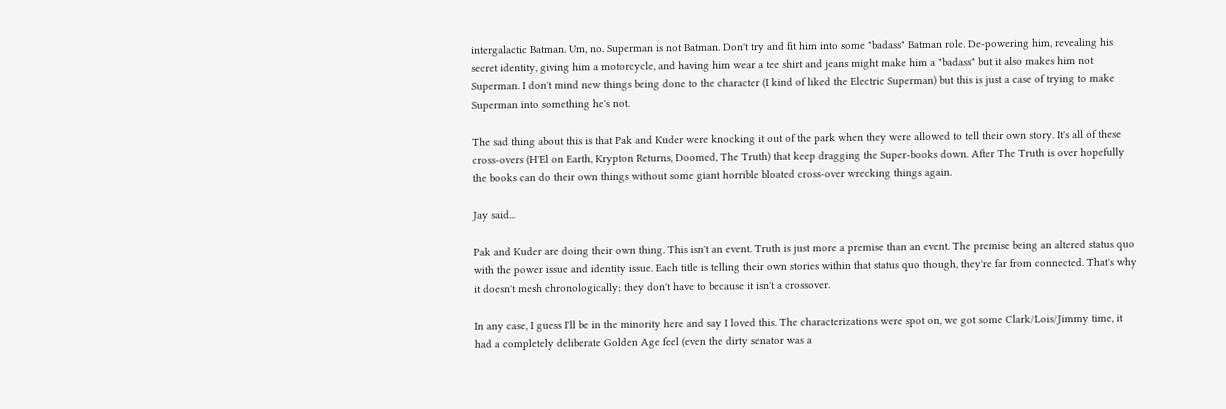intergalactic Batman. Um, no. Superman is not Batman. Don't try and fit him into some "badass" Batman role. De-powering him, revealing his secret identity, giving him a motorcycle, and having him wear a tee shirt and jeans might make him a "badass" but it also makes him not Superman. I don't mind new things being done to the character (I kind of liked the Electric Superman) but this is just a case of trying to make Superman into something he's not.

The sad thing about this is that Pak and Kuder were knocking it out of the park when they were allowed to tell their own story. It's all of these cross-overs (H'El on Earth, Krypton Returns, Doomed, The Truth) that keep dragging the Super-books down. After The Truth is over hopefully the books can do their own things without some giant horrible bloated cross-over wrecking things again.

Jay said...

Pak and Kuder are doing their own thing. This isn't an event. Truth is just more a premise than an event. The premise being an altered status quo with the power issue and identity issue. Each title is telling their own stories within that status quo though, they're far from connected. That's why it doesn't mesh chronologically; they don't have to because it isn't a crossover.

In any case, I guess I'll be in the minority here and say I loved this. The characterizations were spot on, we got some Clark/Lois/Jimmy time, it had a completely deliberate Golden Age feel (even the dirty senator was a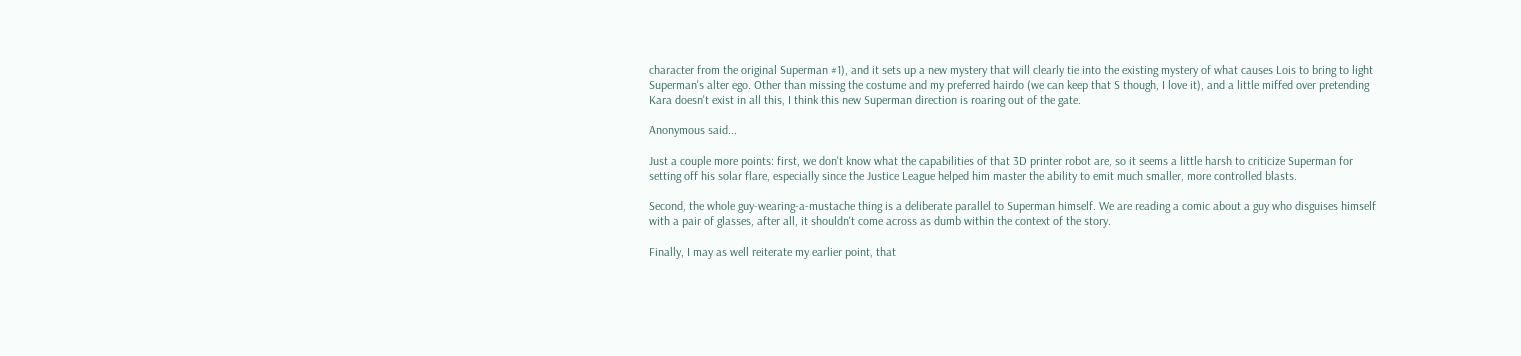character from the original Superman #1), and it sets up a new mystery that will clearly tie into the existing mystery of what causes Lois to bring to light Superman's alter ego. Other than missing the costume and my preferred hairdo (we can keep that S though, I love it), and a little miffed over pretending Kara doesn't exist in all this, I think this new Superman direction is roaring out of the gate.

Anonymous said...

Just a couple more points: first, we don't know what the capabilities of that 3D printer robot are, so it seems a little harsh to criticize Superman for setting off his solar flare, especially since the Justice League helped him master the ability to emit much smaller, more controlled blasts.

Second, the whole guy-wearing-a-mustache thing is a deliberate parallel to Superman himself. We are reading a comic about a guy who disguises himself with a pair of glasses, after all, it shouldn't come across as dumb within the context of the story.

Finally, I may as well reiterate my earlier point, that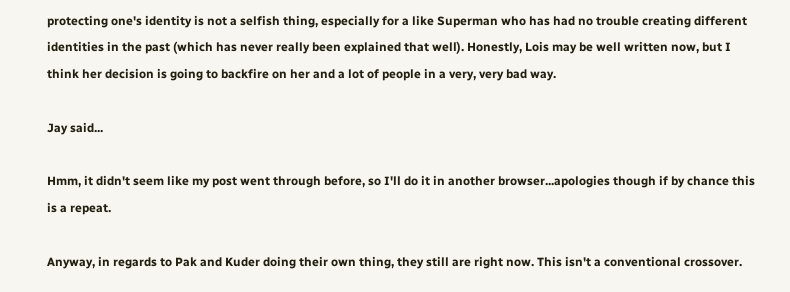protecting one's identity is not a selfish thing, especially for a like Superman who has had no trouble creating different identities in the past (which has never really been explained that well). Honestly, Lois may be well written now, but I think her decision is going to backfire on her and a lot of people in a very, very bad way.

Jay said...

Hmm, it didn't seem like my post went through before, so I'll do it in another browser...apologies though if by chance this is a repeat.

Anyway, in regards to Pak and Kuder doing their own thing, they still are right now. This isn't a conventional crossover.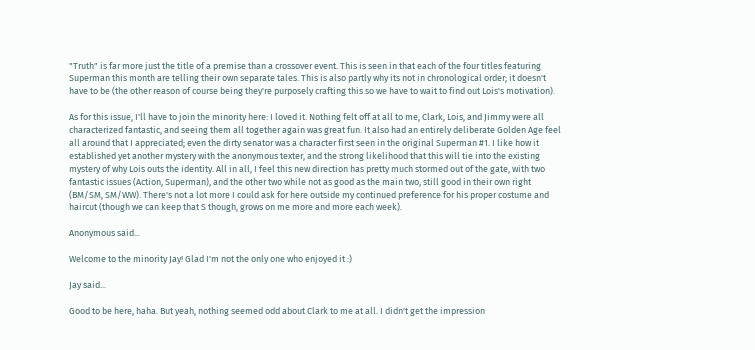"Truth" is far more just the title of a premise than a crossover event. This is seen in that each of the four titles featuring Superman this month are telling their own separate tales. This is also partly why its not in chronological order; it doesn't have to be (the other reason of course being they're purposely crafting this so we have to wait to find out Lois's motivation).

As for this issue, I'll have to join the minority here: I loved it. Nothing felt off at all to me, Clark, Lois, and Jimmy were all characterized fantastic, and seeing them all together again was great fun. It also had an entirely deliberate Golden Age feel all around that I appreciated; even the dirty senator was a character first seen in the original Superman #1. I like how it established yet another mystery with the anonymous texter, and the strong likelihood that this will tie into the existing mystery of why Lois outs the identity. All in all, I feel this new direction has pretty much stormed out of the gate, with two fantastic issues (Action, Superman), and the other two while not as good as the main two, still good in their own right (BM/SM, SM/WW). There's not a lot more I could ask for here outside my continued preference for his proper costume and haircut (though we can keep that S though, grows on me more and more each week).

Anonymous said...

Welcome to the minority Jay! Glad I'm not the only one who enjoyed it :)

Jay said...

Good to be here, haha. But yeah, nothing seemed odd about Clark to me at all. I didn't get the impression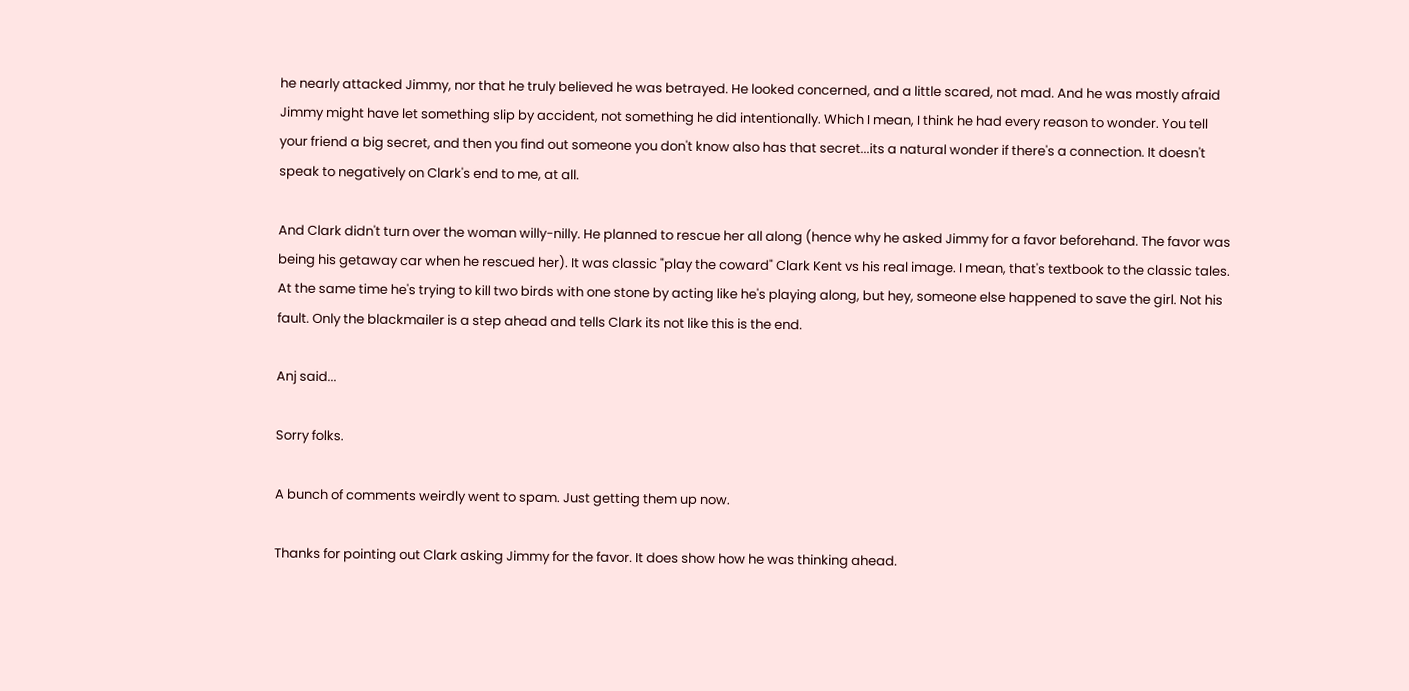he nearly attacked Jimmy, nor that he truly believed he was betrayed. He looked concerned, and a little scared, not mad. And he was mostly afraid Jimmy might have let something slip by accident, not something he did intentionally. Which I mean, I think he had every reason to wonder. You tell your friend a big secret, and then you find out someone you don't know also has that secret...its a natural wonder if there's a connection. It doesn't speak to negatively on Clark's end to me, at all.

And Clark didn't turn over the woman willy-nilly. He planned to rescue her all along (hence why he asked Jimmy for a favor beforehand. The favor was being his getaway car when he rescued her). It was classic "play the coward" Clark Kent vs his real image. I mean, that's textbook to the classic tales. At the same time he's trying to kill two birds with one stone by acting like he's playing along, but hey, someone else happened to save the girl. Not his fault. Only the blackmailer is a step ahead and tells Clark its not like this is the end.

Anj said...

Sorry folks.

A bunch of comments weirdly went to spam. Just getting them up now.

Thanks for pointing out Clark asking Jimmy for the favor. It does show how he was thinking ahead.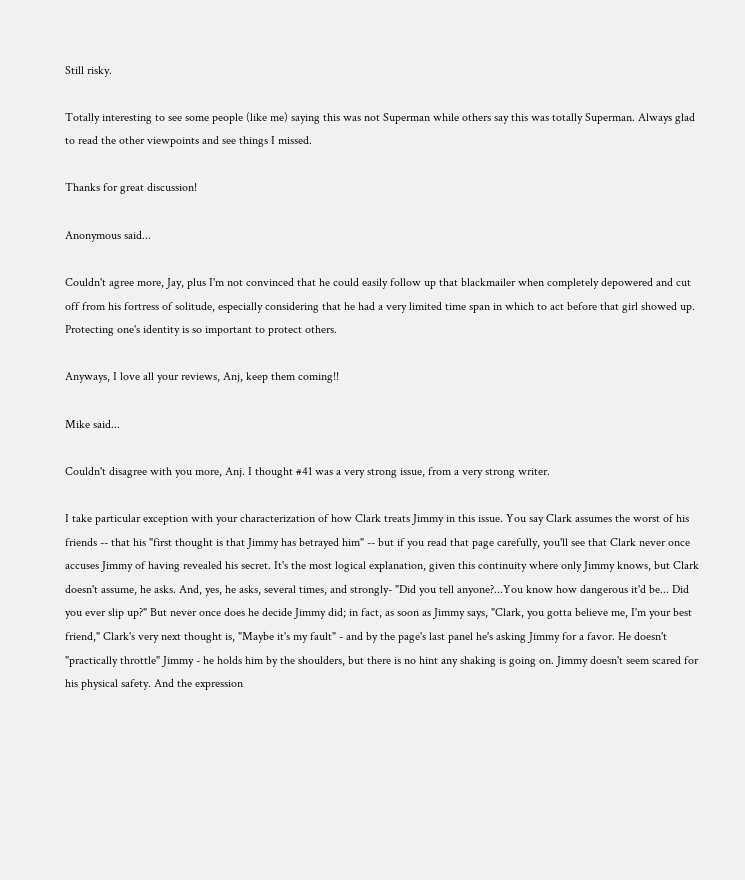Still risky.

Totally interesting to see some people (like me) saying this was not Superman while others say this was totally Superman. Always glad to read the other viewpoints and see things I missed.

Thanks for great discussion!

Anonymous said...

Couldn't agree more, Jay, plus I'm not convinced that he could easily follow up that blackmailer when completely depowered and cut off from his fortress of solitude, especially considering that he had a very limited time span in which to act before that girl showed up. Protecting one's identity is so important to protect others.

Anyways, I love all your reviews, Anj, keep them coming!!

Mike said...

Couldn't disagree with you more, Anj. I thought #41 was a very strong issue, from a very strong writer.

I take particular exception with your characterization of how Clark treats Jimmy in this issue. You say Clark assumes the worst of his friends -- that his "first thought is that Jimmy has betrayed him" -- but if you read that page carefully, you'll see that Clark never once accuses Jimmy of having revealed his secret. It's the most logical explanation, given this continuity where only Jimmy knows, but Clark doesn't assume, he asks. And, yes, he asks, several times, and strongly- "Did you tell anyone?...You know how dangerous it'd be... Did you ever slip up?" But never once does he decide Jimmy did; in fact, as soon as Jimmy says, "Clark, you gotta believe me, I'm your best friend," Clark's very next thought is, "Maybe it's my fault" - and by the page's last panel he's asking Jimmy for a favor. He doesn't "practically throttle" Jimmy - he holds him by the shoulders, but there is no hint any shaking is going on. Jimmy doesn't seem scared for his physical safety. And the expression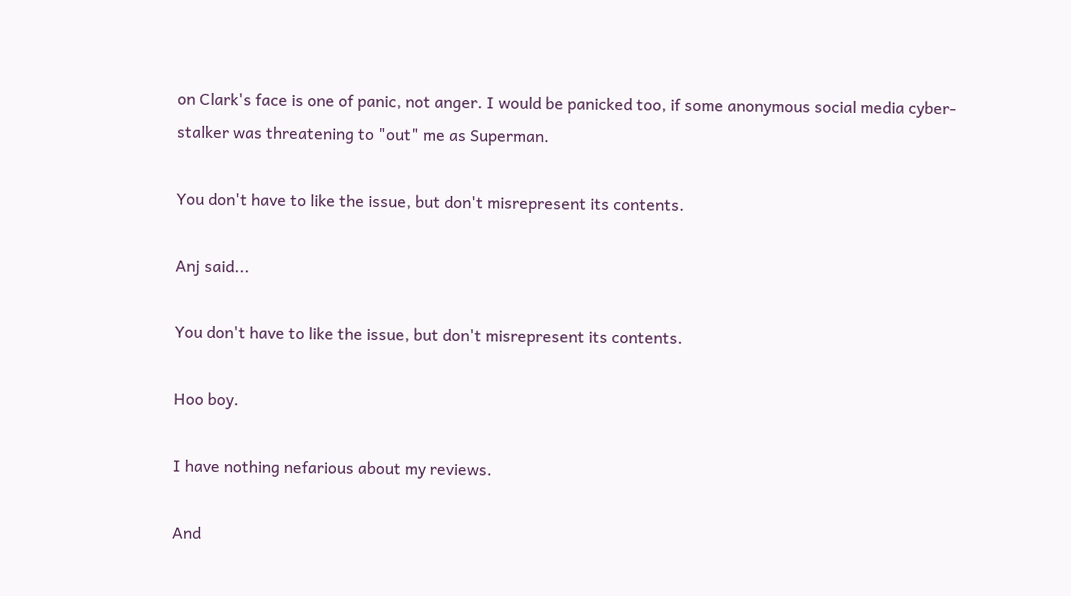on Clark's face is one of panic, not anger. I would be panicked too, if some anonymous social media cyber-stalker was threatening to "out" me as Superman.

You don't have to like the issue, but don't misrepresent its contents.

Anj said...

You don't have to like the issue, but don't misrepresent its contents.

Hoo boy.

I have nothing nefarious about my reviews.

And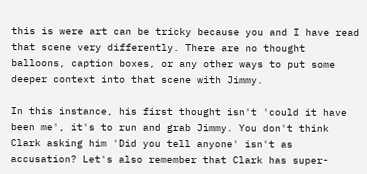this is were art can be tricky because you and I have read that scene very differently. There are no thought balloons, caption boxes, or any other ways to put some deeper context into that scene with Jimmy.

In this instance, his first thought isn't 'could it have been me', it's to run and grab Jimmy. You don't think Clark asking him 'Did you tell anyone' isn't as accusation? Let's also remember that Clark has super-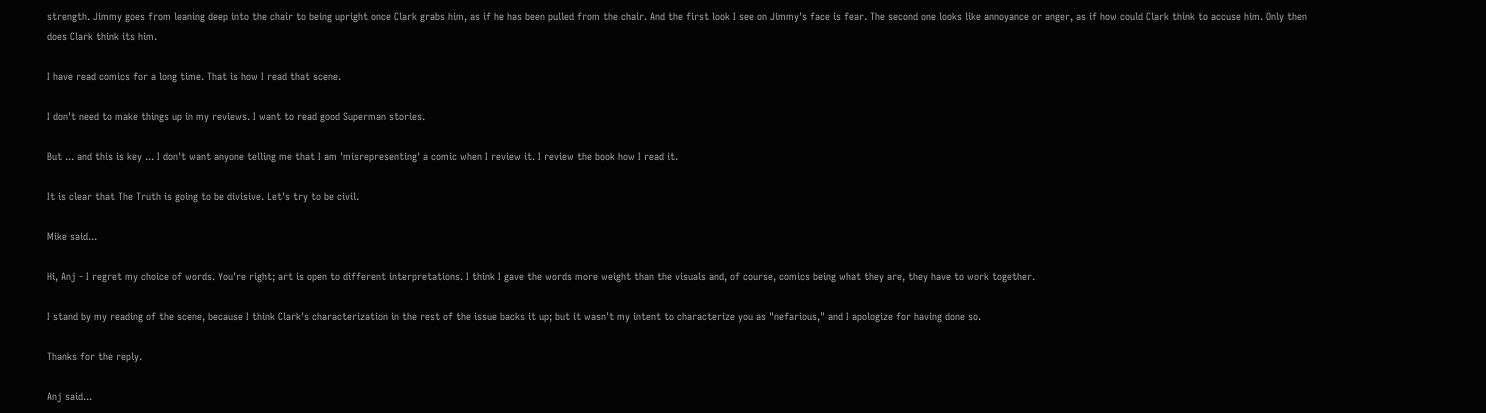strength. Jimmy goes from leaning deep into the chair to being upright once Clark grabs him, as if he has been pulled from the chair. And the first look I see on Jimmy's face is fear. The second one looks like annoyance or anger, as if how could Clark think to accuse him. Only then does Clark think its him.

I have read comics for a long time. That is how I read that scene.

I don't need to make things up in my reviews. I want to read good Superman stories.

But ... and this is key ... I don't want anyone telling me that I am 'misrepresenting' a comic when I review it. I review the book how I read it.

It is clear that The Truth is going to be divisive. Let's try to be civil.

Mike said...

Hi, Anj - I regret my choice of words. You're right; art is open to different interpretations. I think I gave the words more weight than the visuals and, of course, comics being what they are, they have to work together.

I stand by my reading of the scene, because I think Clark's characterization in the rest of the issue backs it up; but it wasn't my intent to characterize you as "nefarious," and I apologize for having done so.

Thanks for the reply.

Anj said...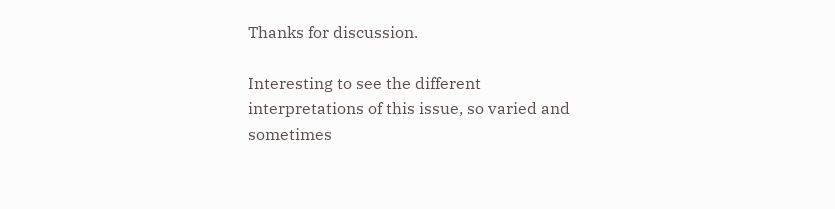Thanks for discussion.

Interesting to see the different interpretations of this issue, so varied and sometimes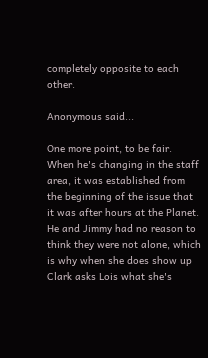completely opposite to each other.

Anonymous said...

One more point, to be fair. When he's changing in the staff area, it was established from the beginning of the issue that it was after hours at the Planet. He and Jimmy had no reason to think they were not alone, which is why when she does show up Clark asks Lois what she's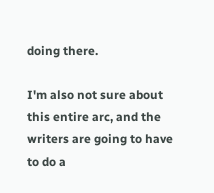doing there.

I'm also not sure about this entire arc, and the writers are going to have to do a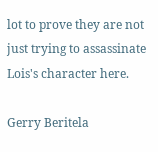lot to prove they are not just trying to assassinate Lois's character here.

Gerry Beritela